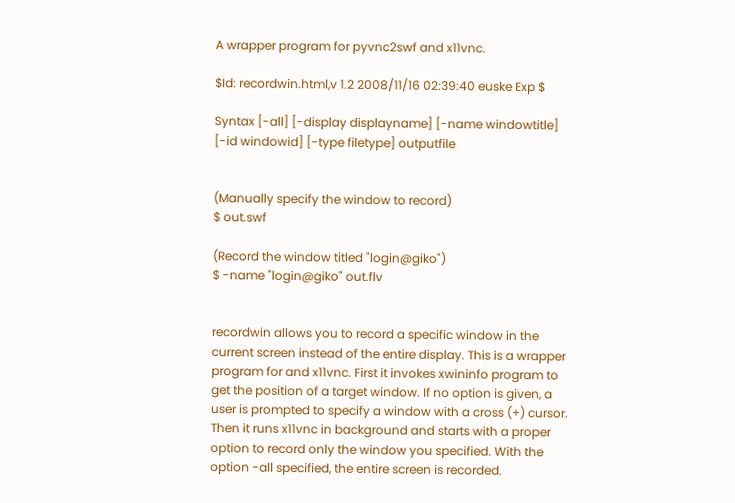A wrapper program for pyvnc2swf and x11vnc.

$Id: recordwin.html,v 1.2 2008/11/16 02:39:40 euske Exp $

Syntax [-all] [-display displayname] [-name windowtitle] [-id windowid] [-type filetype] outputfile


(Manually specify the window to record)
$ out.swf

(Record the window titled "login@giko")
$ -name "login@giko" out.flv


recordwin allows you to record a specific window in the current screen instead of the entire display. This is a wrapper program for and x11vnc. First it invokes xwininfo program to get the position of a target window. If no option is given, a user is prompted to specify a window with a cross (+) cursor. Then it runs x11vnc in background and starts with a proper option to record only the window you specified. With the option -all specified, the entire screen is recorded.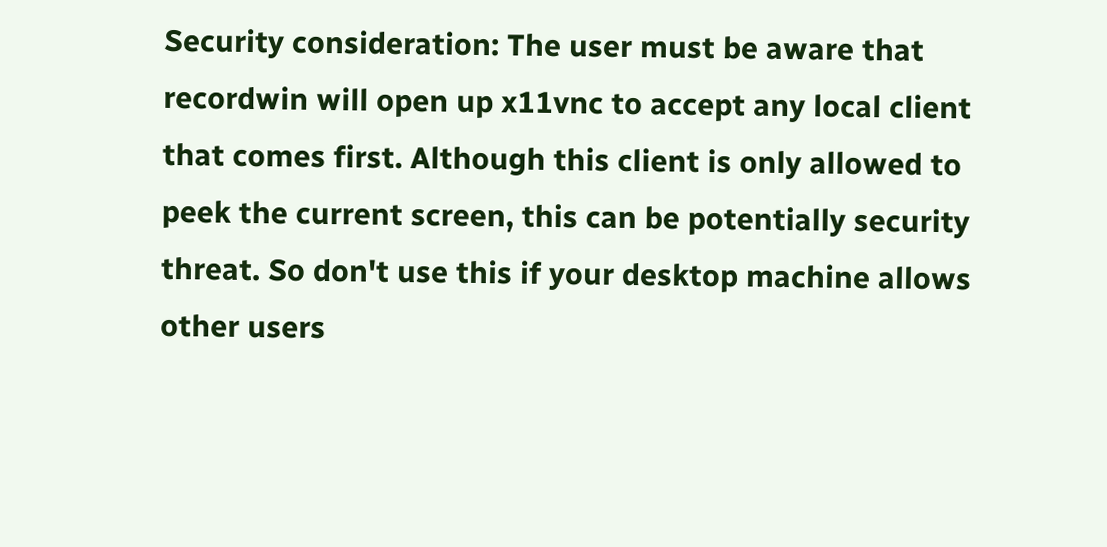Security consideration: The user must be aware that recordwin will open up x11vnc to accept any local client that comes first. Although this client is only allowed to peek the current screen, this can be potentially security threat. So don't use this if your desktop machine allows other users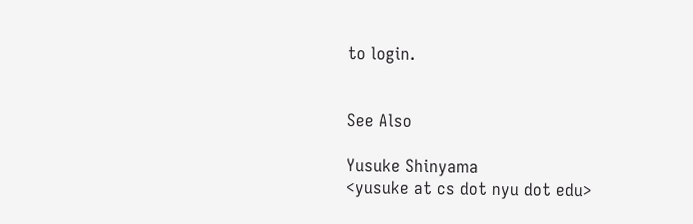to login.


See Also

Yusuke Shinyama
<yusuke at cs dot nyu dot edu>